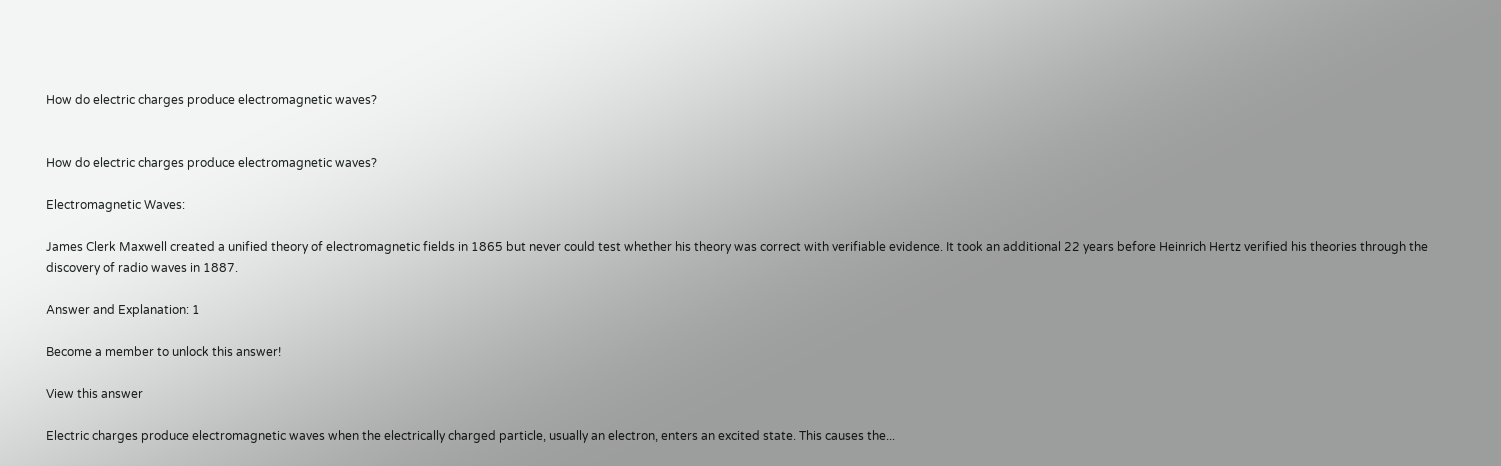How do electric charges produce electromagnetic waves?


How do electric charges produce electromagnetic waves?

Electromagnetic Waves:

James Clerk Maxwell created a unified theory of electromagnetic fields in 1865 but never could test whether his theory was correct with verifiable evidence. It took an additional 22 years before Heinrich Hertz verified his theories through the discovery of radio waves in 1887.

Answer and Explanation: 1

Become a member to unlock this answer!

View this answer

Electric charges produce electromagnetic waves when the electrically charged particle, usually an electron, enters an excited state. This causes the...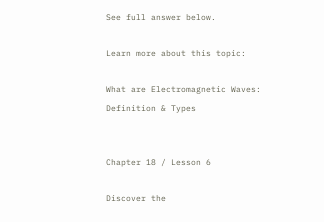See full answer below.

Learn more about this topic:

What are Electromagnetic Waves: Definition & Types


Chapter 18 / Lesson 6

Discover the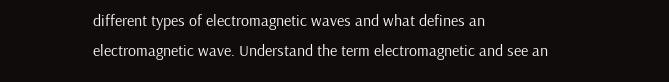different types of electromagnetic waves and what defines an electromagnetic wave. Understand the term electromagnetic and see an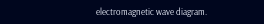electromagnetic wave diagram.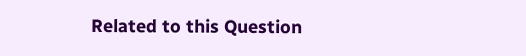Related to this Question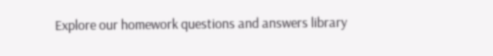Explore our homework questions and answers library